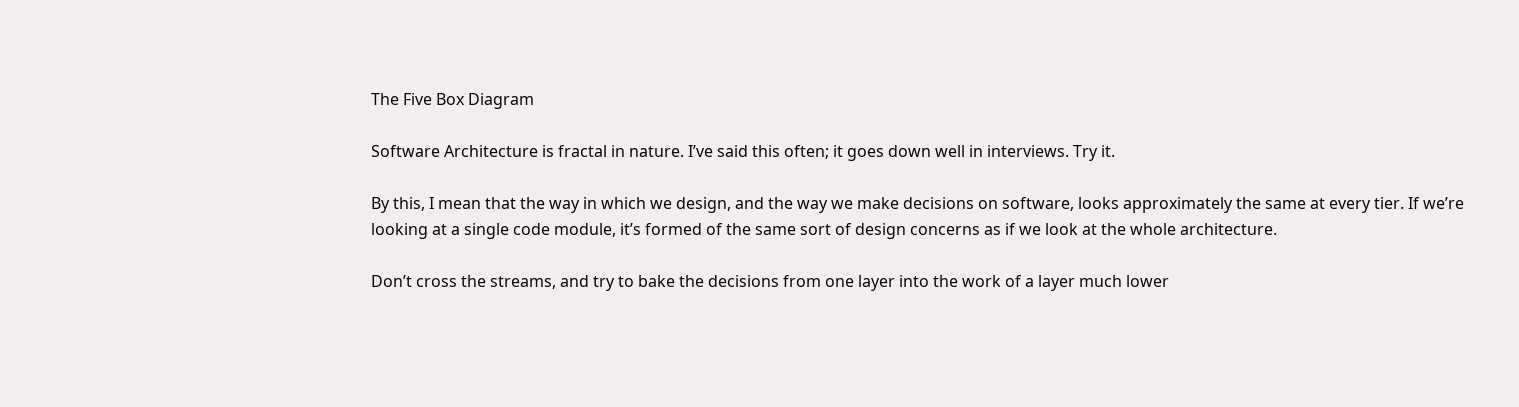The Five Box Diagram

Software Architecture is fractal in nature. I’ve said this often; it goes down well in interviews. Try it.

By this, I mean that the way in which we design, and the way we make decisions on software, looks approximately the same at every tier. If we’re looking at a single code module, it’s formed of the same sort of design concerns as if we look at the whole architecture.

Don’t cross the streams, and try to bake the decisions from one layer into the work of a layer much lower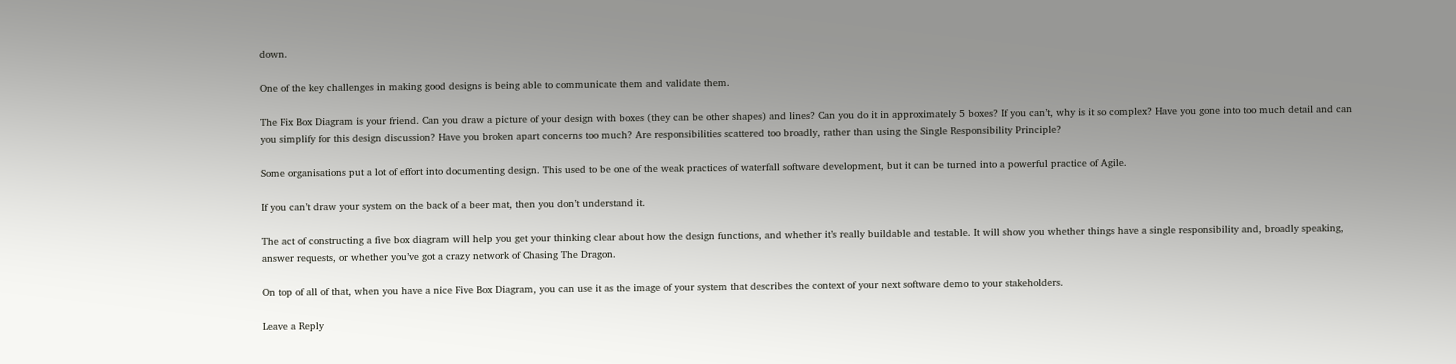down.

One of the key challenges in making good designs is being able to communicate them and validate them.

The Fix Box Diagram is your friend. Can you draw a picture of your design with boxes (they can be other shapes) and lines? Can you do it in approximately 5 boxes? If you can’t, why is it so complex? Have you gone into too much detail and can you simplify for this design discussion? Have you broken apart concerns too much? Are responsibilities scattered too broadly, rather than using the Single Responsibility Principle?

Some organisations put a lot of effort into documenting design. This used to be one of the weak practices of waterfall software development, but it can be turned into a powerful practice of Agile.

If you can’t draw your system on the back of a beer mat, then you don’t understand it.

The act of constructing a five box diagram will help you get your thinking clear about how the design functions, and whether it’s really buildable and testable. It will show you whether things have a single responsibility and, broadly speaking, answer requests, or whether you’ve got a crazy network of Chasing The Dragon.

On top of all of that, when you have a nice Five Box Diagram, you can use it as the image of your system that describes the context of your next software demo to your stakeholders.

Leave a Reply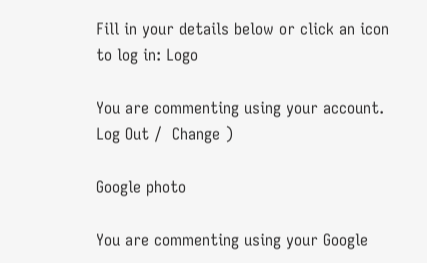Fill in your details below or click an icon to log in: Logo

You are commenting using your account. Log Out /  Change )

Google photo

You are commenting using your Google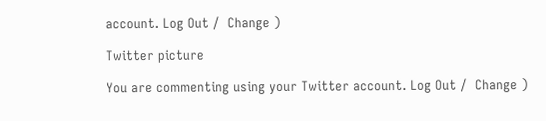account. Log Out /  Change )

Twitter picture

You are commenting using your Twitter account. Log Out /  Change )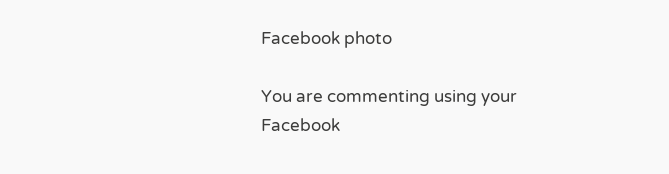Facebook photo

You are commenting using your Facebook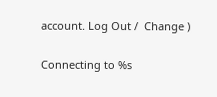account. Log Out /  Change )

Connecting to %s